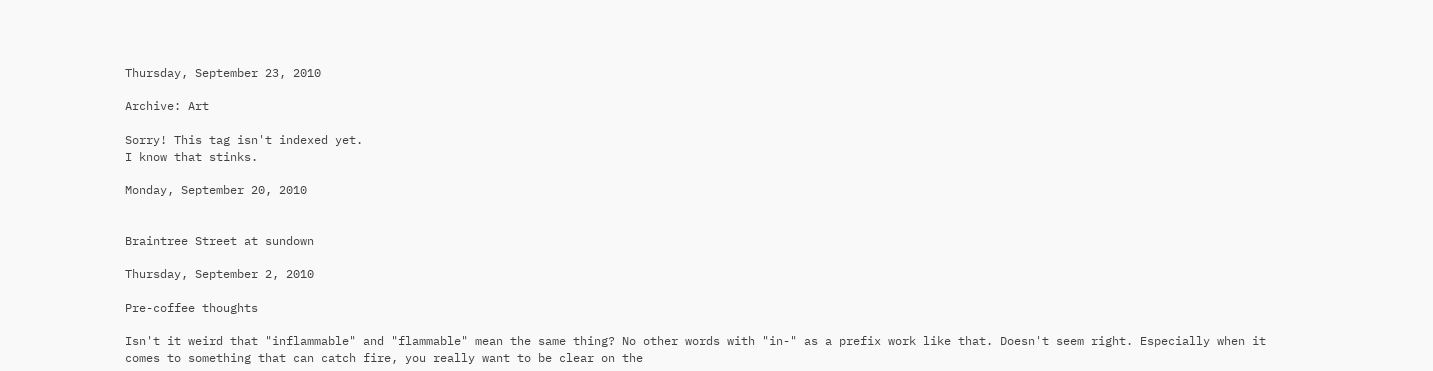Thursday, September 23, 2010

Archive: Art

Sorry! This tag isn't indexed yet.
I know that stinks.

Monday, September 20, 2010


Braintree Street at sundown

Thursday, September 2, 2010

Pre-coffee thoughts

Isn't it weird that "inflammable" and "flammable" mean the same thing? No other words with "in-" as a prefix work like that. Doesn't seem right. Especially when it comes to something that can catch fire, you really want to be clear on the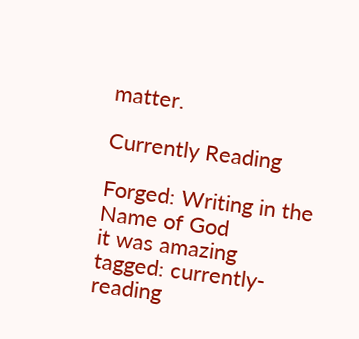matter.

Currently Reading

Forged: Writing in the Name of God
it was amazing
tagged: currently-reading